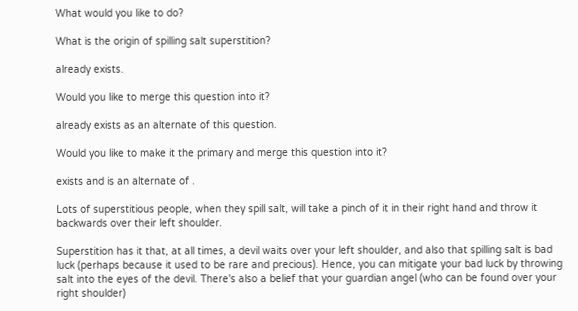What would you like to do?

What is the origin of spilling salt superstition?

already exists.

Would you like to merge this question into it?

already exists as an alternate of this question.

Would you like to make it the primary and merge this question into it?

exists and is an alternate of .

Lots of superstitious people, when they spill salt, will take a pinch of it in their right hand and throw it backwards over their left shoulder.

Superstition has it that, at all times, a devil waits over your left shoulder, and also that spilling salt is bad luck (perhaps because it used to be rare and precious). Hence, you can mitigate your bad luck by throwing salt into the eyes of the devil. There's also a belief that your guardian angel (who can be found over your right shoulder)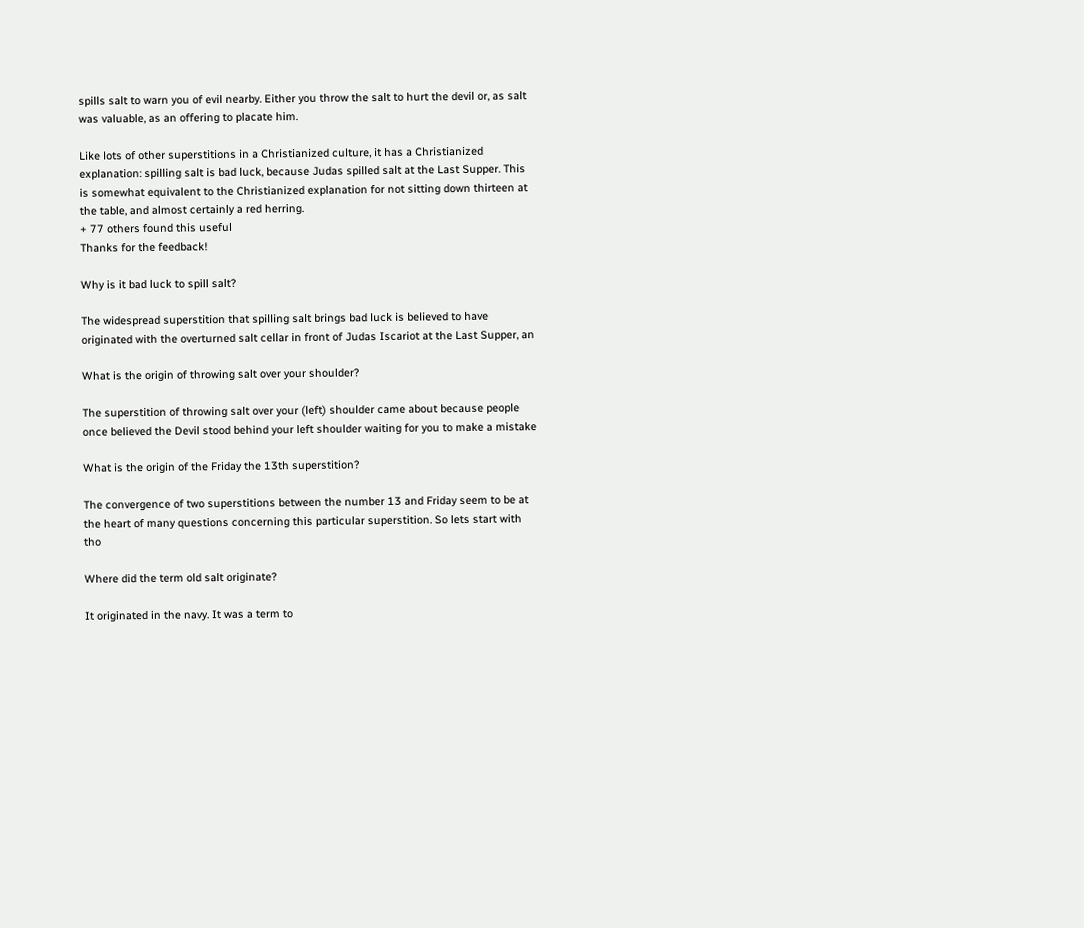spills salt to warn you of evil nearby. Either you throw the salt to hurt the devil or, as salt was valuable, as an offering to placate him.

Like lots of other superstitions in a Christianized culture, it has a Christianized explanation: spilling salt is bad luck, because Judas spilled salt at the Last Supper. This is somewhat equivalent to the Christianized explanation for not sitting down thirteen at the table, and almost certainly a red herring.
+ 77 others found this useful
Thanks for the feedback!

Why is it bad luck to spill salt?

The widespread superstition that spilling salt brings bad luck is believed to have originated with the overturned salt cellar in front of Judas Iscariot at the Last Supper, an

What is the origin of throwing salt over your shoulder?

The superstition of throwing salt over your (left) shoulder came about because people once believed the Devil stood behind your left shoulder waiting for you to make a mistake

What is the origin of the Friday the 13th superstition?

The convergence of two superstitions between the number 13 and Friday seem to be at the heart of many questions concerning this particular superstition. So lets start with tho

Where did the term old salt originate?

It originated in the navy. It was a term to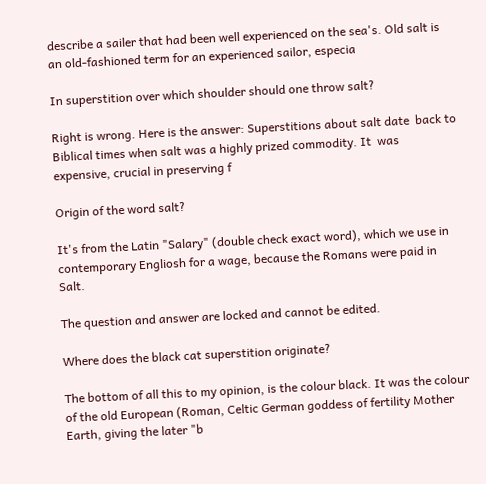describe a sailer that had been well experienced on the sea's. Old salt is an old-fashioned term for an experienced sailor, especia

In superstition over which shoulder should one throw salt?

Right is wrong. Here is the answer: Superstitions about salt date  back to Biblical times when salt was a highly prized commodity. It  was expensive, crucial in preserving f

Origin of the word salt?

It's from the Latin "Salary" (double check exact word), which we use in contemporary Engliosh for a wage, because the Romans were paid in Salt.

The question and answer are locked and cannot be edited.

Where does the black cat superstition originate?

The bottom of all this to my opinion, is the colour black. It was the colour of the old European (Roman, Celtic German goddess of fertility Mother Earth, giving the later "b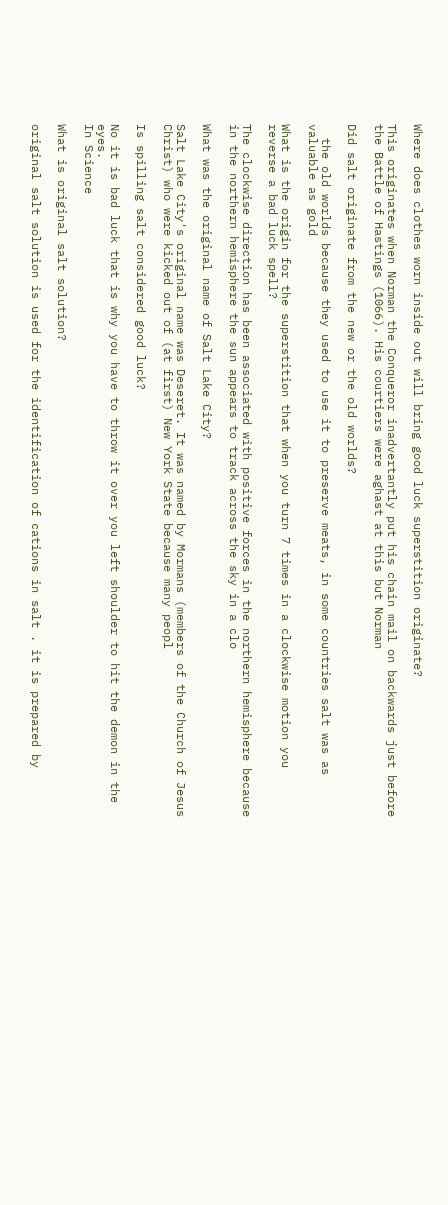Where does clothes worn inside out will bring good luck superstition originate?

This originates when Norman the Conqueror inadvertantly put his chain mail on backwards just before the Battle of Hastings (1066). His courtiers were aghast at this but Norman

Did salt originate from the new or the old worlds?

  the old worlds because they used to use it to preserve meats, in some countries salt was as valuable as gold

What is the origin for the superstition that when you turn 7 times in a clockwise motion you reverse a bad luck spell?

The clockwise direction has been associated with positive forces in the northern hemisphere because in the northern hemisphere the sun appears to track across the sky in a clo

What was the original name of Salt Lake City?

Salt Lake City's original name was Deseret. It was named by Mormans (members of the Church of Jesus Christ) who were kicked out of (at first) New York State because many peopl

Is spilling salt considered good luck?

No it is bad luck that is why you have to throw it over you left shoulder to hit the demon in the eyes.
In Science

What is original salt solution?

original salt solution is used for the identification of cations in salt . it is prepared by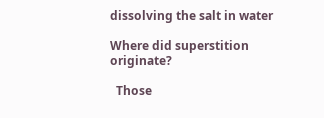dissolving the salt in water

Where did superstition originate?

  Those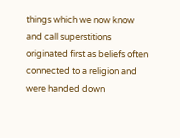things which we now know and call superstitions originated first as beliefs often connected to a religion and were handed down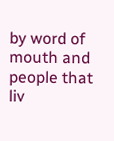by word of mouth and people that liv